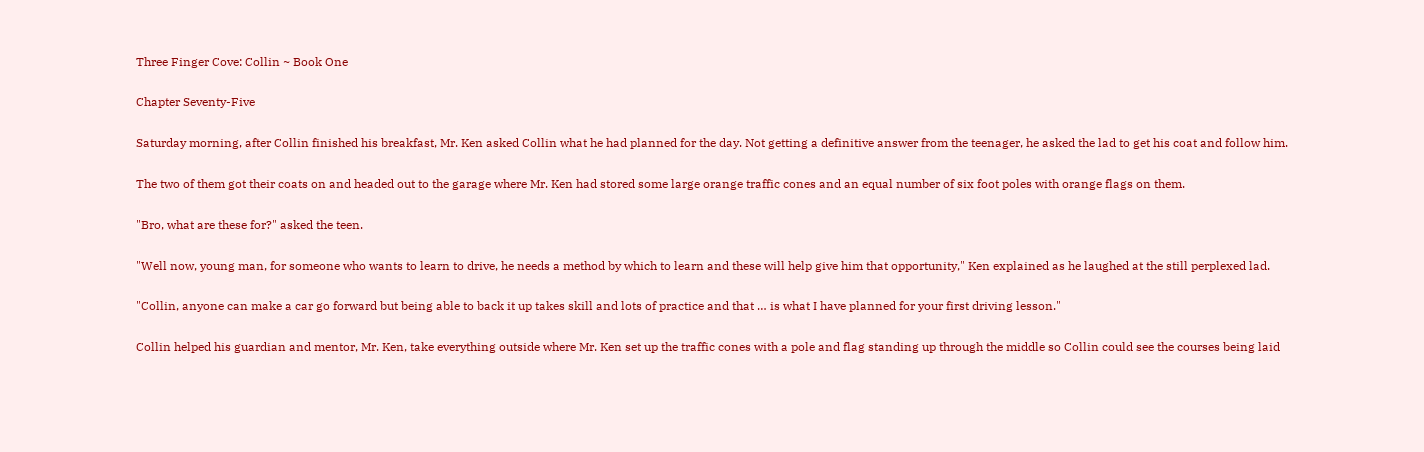Three Finger Cove: Collin ~ Book One

Chapter Seventy-Five

Saturday morning, after Collin finished his breakfast, Mr. Ken asked Collin what he had planned for the day. Not getting a definitive answer from the teenager, he asked the lad to get his coat and follow him.

The two of them got their coats on and headed out to the garage where Mr. Ken had stored some large orange traffic cones and an equal number of six foot poles with orange flags on them.

"Bro, what are these for?" asked the teen.

"Well now, young man, for someone who wants to learn to drive, he needs a method by which to learn and these will help give him that opportunity," Ken explained as he laughed at the still perplexed lad.

"Collin, anyone can make a car go forward but being able to back it up takes skill and lots of practice and that … is what I have planned for your first driving lesson."

Collin helped his guardian and mentor, Mr. Ken, take everything outside where Mr. Ken set up the traffic cones with a pole and flag standing up through the middle so Collin could see the courses being laid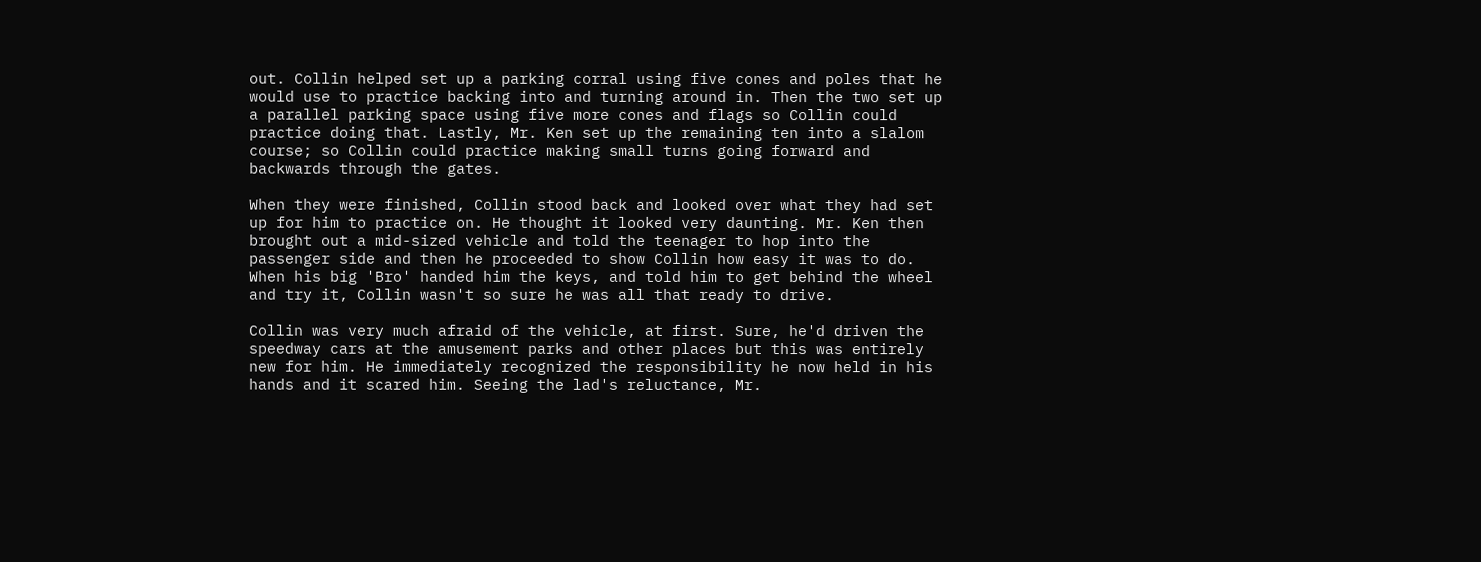out. Collin helped set up a parking corral using five cones and poles that he would use to practice backing into and turning around in. Then the two set up a parallel parking space using five more cones and flags so Collin could practice doing that. Lastly, Mr. Ken set up the remaining ten into a slalom course; so Collin could practice making small turns going forward and backwards through the gates.

When they were finished, Collin stood back and looked over what they had set up for him to practice on. He thought it looked very daunting. Mr. Ken then brought out a mid-sized vehicle and told the teenager to hop into the passenger side and then he proceeded to show Collin how easy it was to do. When his big 'Bro' handed him the keys, and told him to get behind the wheel and try it, Collin wasn't so sure he was all that ready to drive.

Collin was very much afraid of the vehicle, at first. Sure, he'd driven the speedway cars at the amusement parks and other places but this was entirely new for him. He immediately recognized the responsibility he now held in his hands and it scared him. Seeing the lad's reluctance, Mr.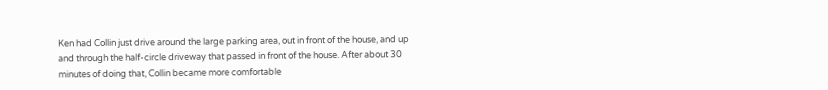Ken had Collin just drive around the large parking area, out in front of the house, and up and through the half-circle driveway that passed in front of the house. After about 30 minutes of doing that, Collin became more comfortable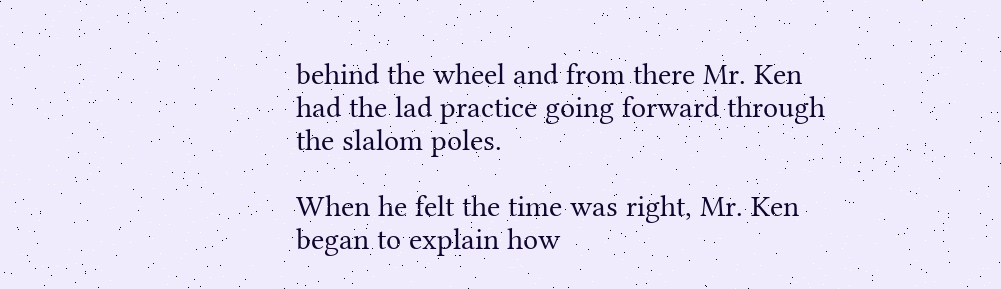behind the wheel and from there Mr. Ken had the lad practice going forward through the slalom poles.

When he felt the time was right, Mr. Ken began to explain how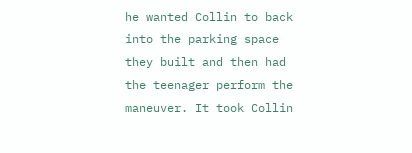he wanted Collin to back into the parking space they built and then had the teenager perform the maneuver. It took Collin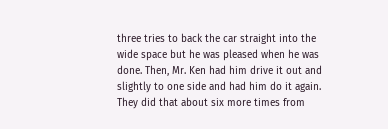three tries to back the car straight into the wide space but he was pleased when he was done. Then, Mr. Ken had him drive it out and slightly to one side and had him do it again. They did that about six more times from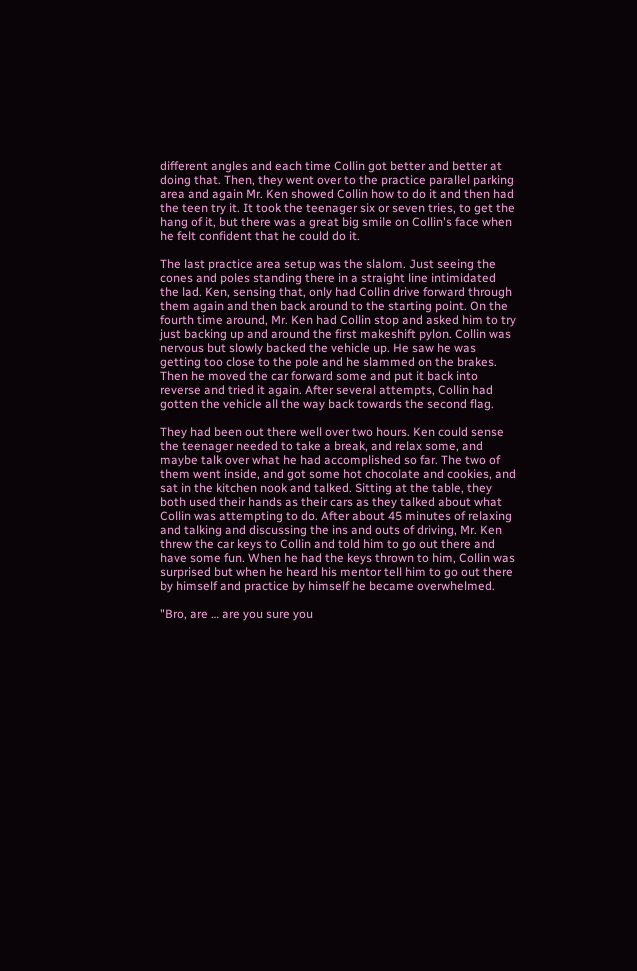different angles and each time Collin got better and better at doing that. Then, they went over to the practice parallel parking area and again Mr. Ken showed Collin how to do it and then had the teen try it. It took the teenager six or seven tries, to get the hang of it, but there was a great big smile on Collin's face when he felt confident that he could do it.

The last practice area setup was the slalom. Just seeing the cones and poles standing there in a straight line intimidated the lad. Ken, sensing that, only had Collin drive forward through them again and then back around to the starting point. On the fourth time around, Mr. Ken had Collin stop and asked him to try just backing up and around the first makeshift pylon. Collin was nervous but slowly backed the vehicle up. He saw he was getting too close to the pole and he slammed on the brakes. Then he moved the car forward some and put it back into reverse and tried it again. After several attempts, Collin had gotten the vehicle all the way back towards the second flag.

They had been out there well over two hours. Ken could sense the teenager needed to take a break, and relax some, and maybe talk over what he had accomplished so far. The two of them went inside, and got some hot chocolate and cookies, and sat in the kitchen nook and talked. Sitting at the table, they both used their hands as their cars as they talked about what Collin was attempting to do. After about 45 minutes of relaxing and talking and discussing the ins and outs of driving, Mr. Ken threw the car keys to Collin and told him to go out there and have some fun. When he had the keys thrown to him, Collin was surprised but when he heard his mentor tell him to go out there by himself and practice by himself he became overwhelmed.

"Bro, are … are you sure you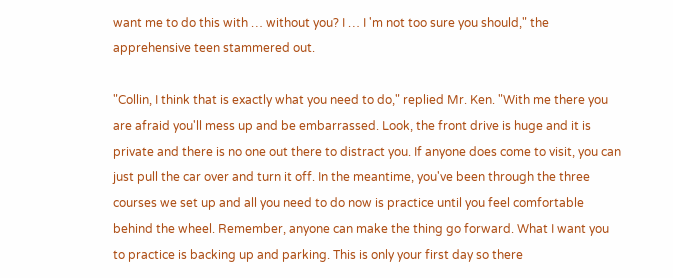want me to do this with … without you? I … I 'm not too sure you should," the apprehensive teen stammered out.

"Collin, I think that is exactly what you need to do," replied Mr. Ken. "With me there you are afraid you'll mess up and be embarrassed. Look, the front drive is huge and it is private and there is no one out there to distract you. If anyone does come to visit, you can just pull the car over and turn it off. In the meantime, you've been through the three courses we set up and all you need to do now is practice until you feel comfortable behind the wheel. Remember, anyone can make the thing go forward. What I want you to practice is backing up and parking. This is only your first day so there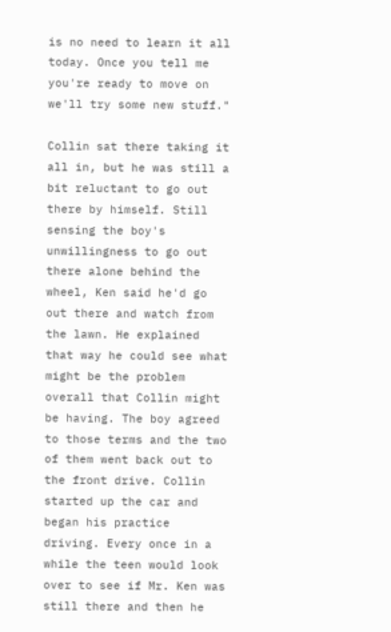is no need to learn it all today. Once you tell me you're ready to move on we'll try some new stuff."

Collin sat there taking it all in, but he was still a bit reluctant to go out there by himself. Still sensing the boy's unwillingness to go out there alone behind the wheel, Ken said he'd go out there and watch from the lawn. He explained that way he could see what might be the problem overall that Collin might be having. The boy agreed to those terms and the two of them went back out to the front drive. Collin started up the car and began his practice driving. Every once in a while the teen would look over to see if Mr. Ken was still there and then he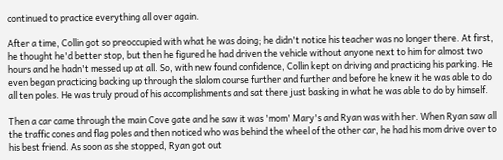continued to practice everything all over again.

After a time, Collin got so preoccupied with what he was doing; he didn't notice his teacher was no longer there. At first, he thought he'd better stop, but then he figured he had driven the vehicle without anyone next to him for almost two hours and he hadn't messed up at all. So, with new found confidence, Collin kept on driving and practicing his parking. He even began practicing backing up through the slalom course further and further and before he knew it he was able to do all ten poles. He was truly proud of his accomplishments and sat there just basking in what he was able to do by himself.

Then a car came through the main Cove gate and he saw it was 'mom' Mary's and Ryan was with her. When Ryan saw all the traffic cones and flag poles and then noticed who was behind the wheel of the other car, he had his mom drive over to his best friend. As soon as she stopped, Ryan got out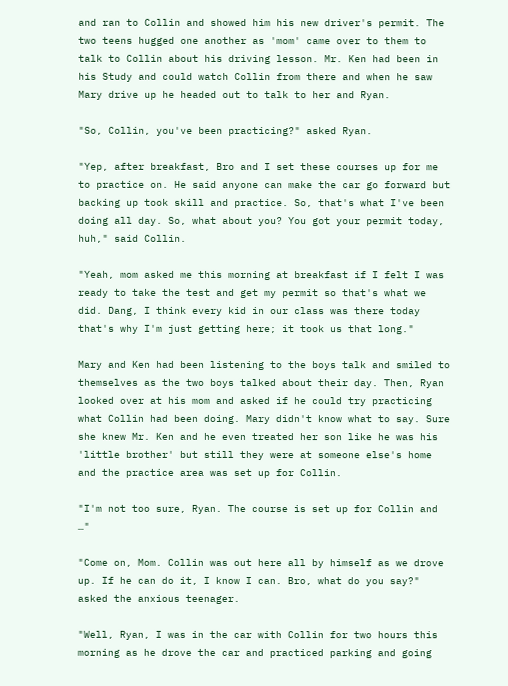and ran to Collin and showed him his new driver's permit. The two teens hugged one another as 'mom' came over to them to talk to Collin about his driving lesson. Mr. Ken had been in his Study and could watch Collin from there and when he saw Mary drive up he headed out to talk to her and Ryan.

"So, Collin, you've been practicing?" asked Ryan.

"Yep, after breakfast, Bro and I set these courses up for me to practice on. He said anyone can make the car go forward but backing up took skill and practice. So, that's what I've been doing all day. So, what about you? You got your permit today, huh," said Collin.

"Yeah, mom asked me this morning at breakfast if I felt I was ready to take the test and get my permit so that's what we did. Dang, I think every kid in our class was there today that's why I'm just getting here; it took us that long."

Mary and Ken had been listening to the boys talk and smiled to themselves as the two boys talked about their day. Then, Ryan looked over at his mom and asked if he could try practicing what Collin had been doing. Mary didn't know what to say. Sure she knew Mr. Ken and he even treated her son like he was his 'little brother' but still they were at someone else's home and the practice area was set up for Collin.

"I'm not too sure, Ryan. The course is set up for Collin and …"

"Come on, Mom. Collin was out here all by himself as we drove up. If he can do it, I know I can. Bro, what do you say?" asked the anxious teenager.

"Well, Ryan, I was in the car with Collin for two hours this morning as he drove the car and practiced parking and going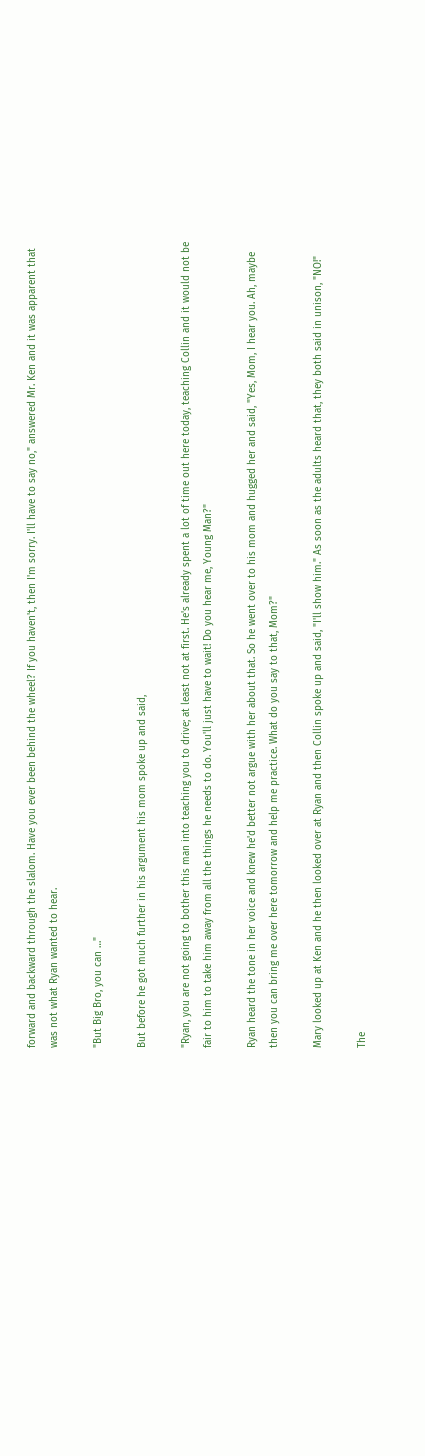forward and backward through the slalom. Have you ever been behind the wheel? If you haven't, then I'm sorry. I'll have to say no," answered Mr. Ken and it was apparent that was not what Ryan wanted to hear.

"But Big Bro, you can …"

But before he got much further in his argument his mom spoke up and said,

"Ryan, you are not going to bother this man into teaching you to drive; at least not at first. He's already spent a lot of time out here today, teaching Collin and it would not be fair to him to take him away from all the things he needs to do. You'll just have to wait! Do you hear me, Young Man?"

Ryan heard the tone in her voice and knew he'd better not argue with her about that. So he went over to his mom and hugged her and said, "Yes, Mom, I hear you. Ah, maybe then you can bring me over here tomorrow and help me practice. What do you say to that, Mom?"

Mary looked up at Ken and he then looked over at Ryan and then Collin spoke up and said, "I'll show him." As soon as the adults heard that, they both said in unison, "NO!"

The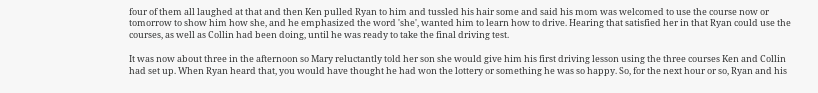four of them all laughed at that and then Ken pulled Ryan to him and tussled his hair some and said his mom was welcomed to use the course now or tomorrow to show him how she, and he emphasized the word 'she', wanted him to learn how to drive. Hearing that satisfied her in that Ryan could use the courses, as well as Collin had been doing, until he was ready to take the final driving test.

It was now about three in the afternoon so Mary reluctantly told her son she would give him his first driving lesson using the three courses Ken and Collin had set up. When Ryan heard that, you would have thought he had won the lottery or something he was so happy. So, for the next hour or so, Ryan and his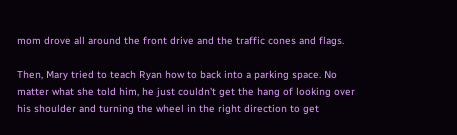mom drove all around the front drive and the traffic cones and flags.

Then, Mary tried to teach Ryan how to back into a parking space. No matter what she told him, he just couldn't get the hang of looking over his shoulder and turning the wheel in the right direction to get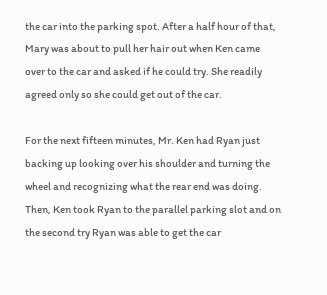the car into the parking spot. After a half hour of that, Mary was about to pull her hair out when Ken came over to the car and asked if he could try. She readily agreed only so she could get out of the car.

For the next fifteen minutes, Mr. Ken had Ryan just backing up looking over his shoulder and turning the wheel and recognizing what the rear end was doing. Then, Ken took Ryan to the parallel parking slot and on the second try Ryan was able to get the car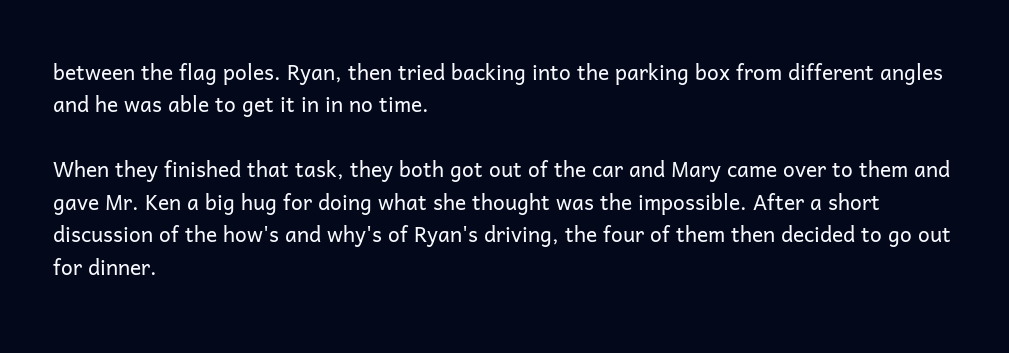between the flag poles. Ryan, then tried backing into the parking box from different angles and he was able to get it in in no time.

When they finished that task, they both got out of the car and Mary came over to them and gave Mr. Ken a big hug for doing what she thought was the impossible. After a short discussion of the how's and why's of Ryan's driving, the four of them then decided to go out for dinner.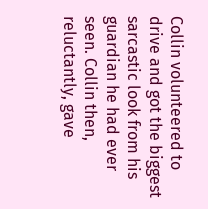Collin volunteered to drive and got the biggest sarcastic look from his guardian he had ever seen. Collin then, reluctantly, gave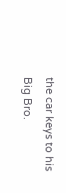the car keys to his Big Bro.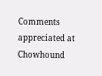Comments appreciated at Chowhound